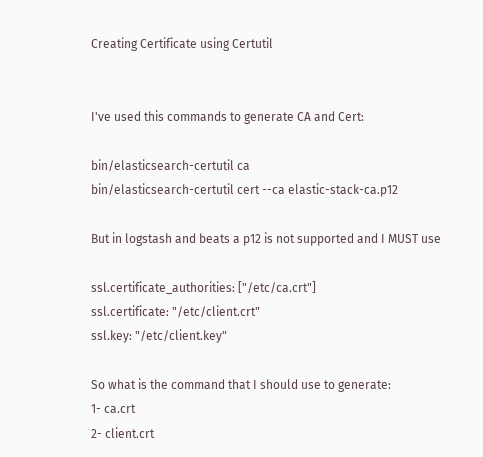Creating Certificate using Certutil


I've used this commands to generate CA and Cert:

bin/elasticsearch-certutil ca
bin/elasticsearch-certutil cert --ca elastic-stack-ca.p12

But in logstash and beats a p12 is not supported and I MUST use

ssl.certificate_authorities: ["/etc/ca.crt"]
ssl.certificate: "/etc/client.crt"
ssl.key: "/etc/client.key"

So what is the command that I should use to generate:
1- ca.crt
2- client.crt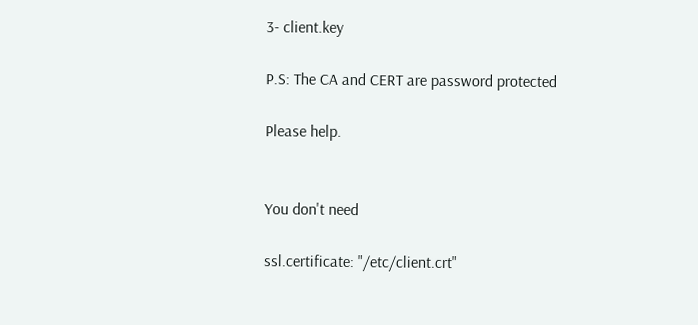3- client.key

P.S: The CA and CERT are password protected

Please help.


You don't need

ssl.certificate: "/etc/client.crt"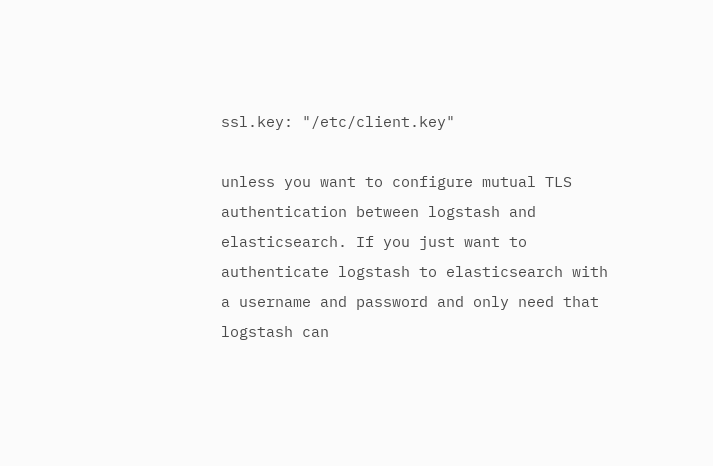ssl.key: "/etc/client.key"

unless you want to configure mutual TLS authentication between logstash and elasticsearch. If you just want to authenticate logstash to elasticsearch with a username and password and only need that logstash can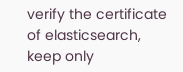verify the certificate of elasticsearch, keep only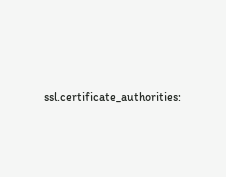ssl.certificate_authorities: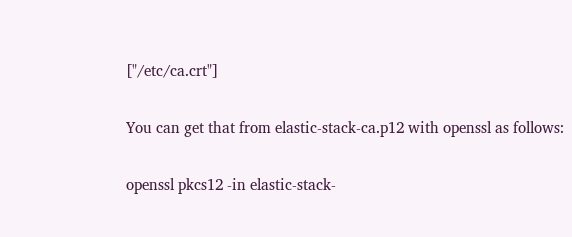["/etc/ca.crt"]

You can get that from elastic-stack-ca.p12 with openssl as follows:

openssl pkcs12 -in elastic-stack-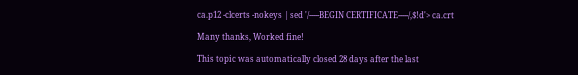ca.p12 -clcerts -nokeys | sed '/-----BEGIN CERTIFICATE-----/,$!d'> ca.crt

Many thanks, Worked fine!

This topic was automatically closed 28 days after the last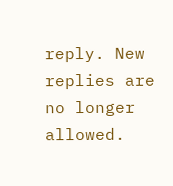reply. New replies are no longer allowed.